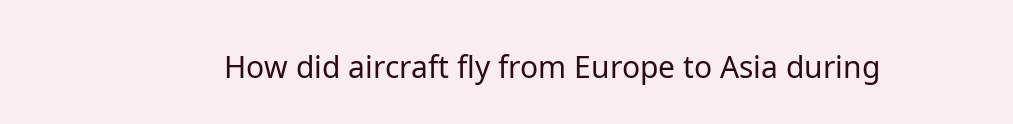How did aircraft fly from Europe to Asia during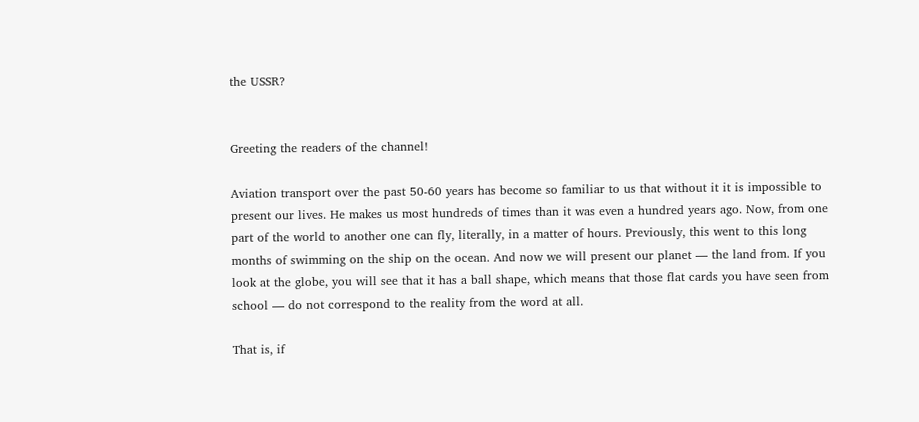the USSR?


Greeting the readers of the channel!

Aviation transport over the past 50-60 years has become so familiar to us that without it it is impossible to present our lives. He makes us most hundreds of times than it was even a hundred years ago. Now, from one part of the world to another one can fly, literally, in a matter of hours. Previously, this went to this long months of swimming on the ship on the ocean. And now we will present our planet — the land from. If you look at the globe, you will see that it has a ball shape, which means that those flat cards you have seen from school — do not correspond to the reality from the word at all.

That is, if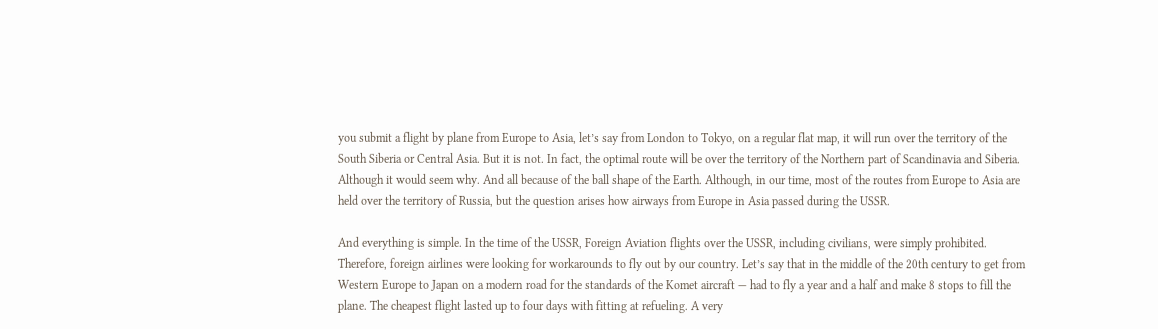you submit a flight by plane from Europe to Asia, let’s say from London to Tokyo, on a regular flat map, it will run over the territory of the South Siberia or Central Asia. But it is not. In fact, the optimal route will be over the territory of the Northern part of Scandinavia and Siberia. Although it would seem why. And all because of the ball shape of the Earth. Although, in our time, most of the routes from Europe to Asia are held over the territory of Russia, but the question arises how airways from Europe in Asia passed during the USSR.

And everything is simple. In the time of the USSR, Foreign Aviation flights over the USSR, including civilians, were simply prohibited. Therefore, foreign airlines were looking for workarounds to fly out by our country. Let’s say that in the middle of the 20th century to get from Western Europe to Japan on a modern road for the standards of the Komet aircraft — had to fly a year and a half and make 8 stops to fill the plane. The cheapest flight lasted up to four days with fitting at refueling. A very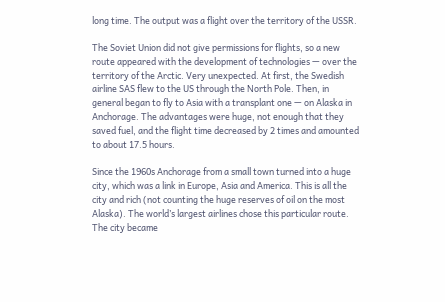long time. The output was a flight over the territory of the USSR.

The Soviet Union did not give permissions for flights, so a new route appeared with the development of technologies — over the territory of the Arctic. Very unexpected. At first, the Swedish airline SAS flew to the US through the North Pole. Then, in general began to fly to Asia with a transplant one — on Alaska in Anchorage. The advantages were huge, not enough that they saved fuel, and the flight time decreased by 2 times and amounted to about 17.5 hours.

Since the 1960s Anchorage from a small town turned into a huge city, which was a link in Europe, Asia and America. This is all the city and rich (not counting the huge reserves of oil on the most Alaska). The world’s largest airlines chose this particular route. The city became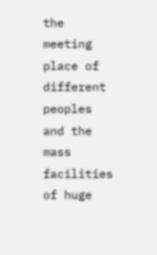the meeting place of different peoples and the mass facilities of huge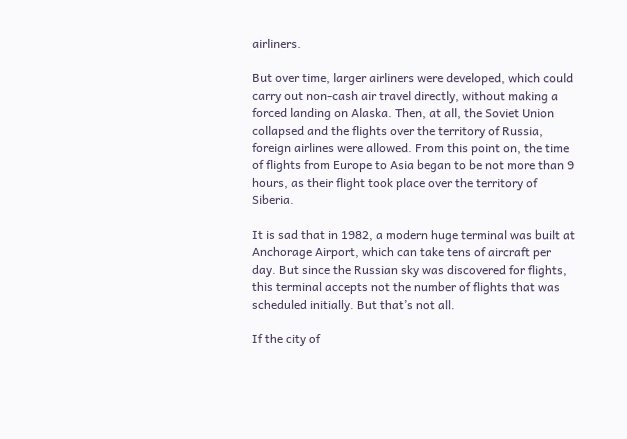airliners.

But over time, larger airliners were developed, which could carry out non-cash air travel directly, without making a forced landing on Alaska. Then, at all, the Soviet Union collapsed and the flights over the territory of Russia, foreign airlines were allowed. From this point on, the time of flights from Europe to Asia began to be not more than 9 hours, as their flight took place over the territory of Siberia.

It is sad that in 1982, a modern huge terminal was built at Anchorage Airport, which can take tens of aircraft per day. But since the Russian sky was discovered for flights, this terminal accepts not the number of flights that was scheduled initially. But that’s not all.

If the city of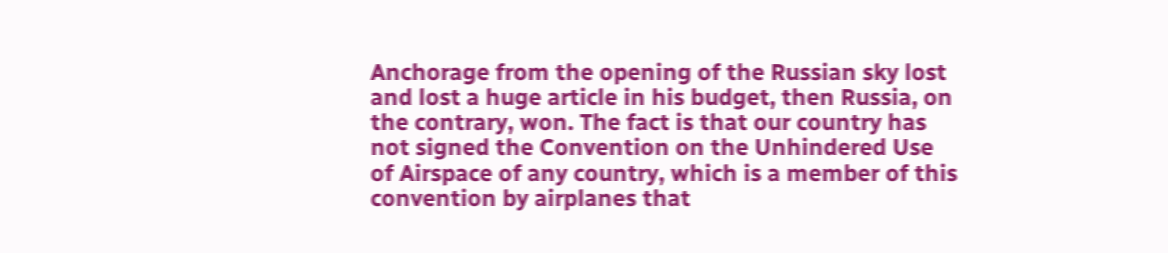Anchorage from the opening of the Russian sky lost and lost a huge article in his budget, then Russia, on the contrary, won. The fact is that our country has not signed the Convention on the Unhindered Use of Airspace of any country, which is a member of this convention by airplanes that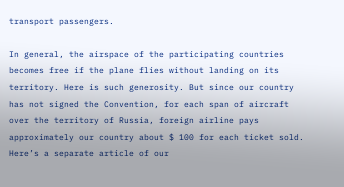transport passengers.

In general, the airspace of the participating countries becomes free if the plane flies without landing on its territory. Here is such generosity. But since our country has not signed the Convention, for each span of aircraft over the territory of Russia, foreign airline pays approximately our country about $ 100 for each ticket sold. Here’s a separate article of our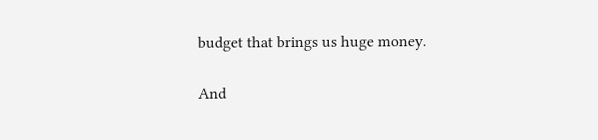budget that brings us huge money.

And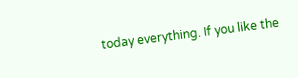today everything. If you like the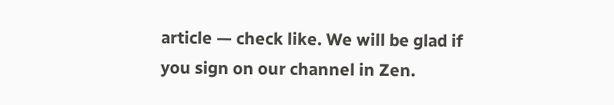article — check like. We will be glad if you sign on our channel in Zen.